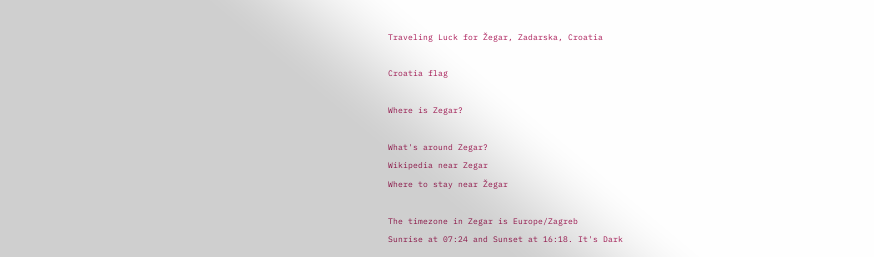Traveling Luck for Žegar, Zadarska, Croatia

Croatia flag

Where is Zegar?

What's around Zegar?
Wikipedia near Zegar
Where to stay near Žegar

The timezone in Zegar is Europe/Zagreb
Sunrise at 07:24 and Sunset at 16:18. It's Dark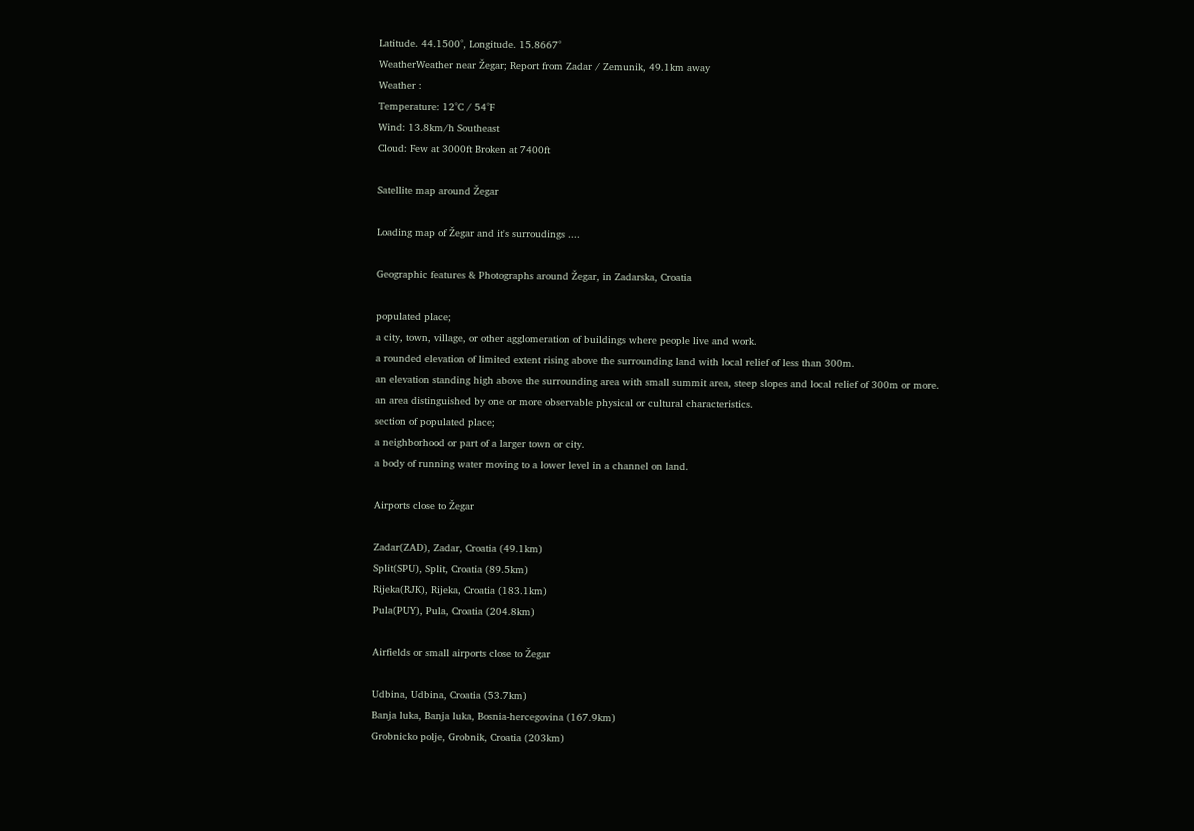Latitude. 44.1500°, Longitude. 15.8667°
WeatherWeather near Žegar; Report from Zadar / Zemunik, 49.1km away
Weather :
Temperature: 12°C / 54°F
Wind: 13.8km/h Southeast
Cloud: Few at 3000ft Broken at 7400ft

Satellite map around Žegar

Loading map of Žegar and it's surroudings ....

Geographic features & Photographs around Žegar, in Zadarska, Croatia

populated place;
a city, town, village, or other agglomeration of buildings where people live and work.
a rounded elevation of limited extent rising above the surrounding land with local relief of less than 300m.
an elevation standing high above the surrounding area with small summit area, steep slopes and local relief of 300m or more.
an area distinguished by one or more observable physical or cultural characteristics.
section of populated place;
a neighborhood or part of a larger town or city.
a body of running water moving to a lower level in a channel on land.

Airports close to Žegar

Zadar(ZAD), Zadar, Croatia (49.1km)
Split(SPU), Split, Croatia (89.5km)
Rijeka(RJK), Rijeka, Croatia (183.1km)
Pula(PUY), Pula, Croatia (204.8km)

Airfields or small airports close to Žegar

Udbina, Udbina, Croatia (53.7km)
Banja luka, Banja luka, Bosnia-hercegovina (167.9km)
Grobnicko polje, Grobnik, Croatia (203km)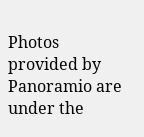Photos provided by Panoramio are under the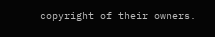copyright of their owners.